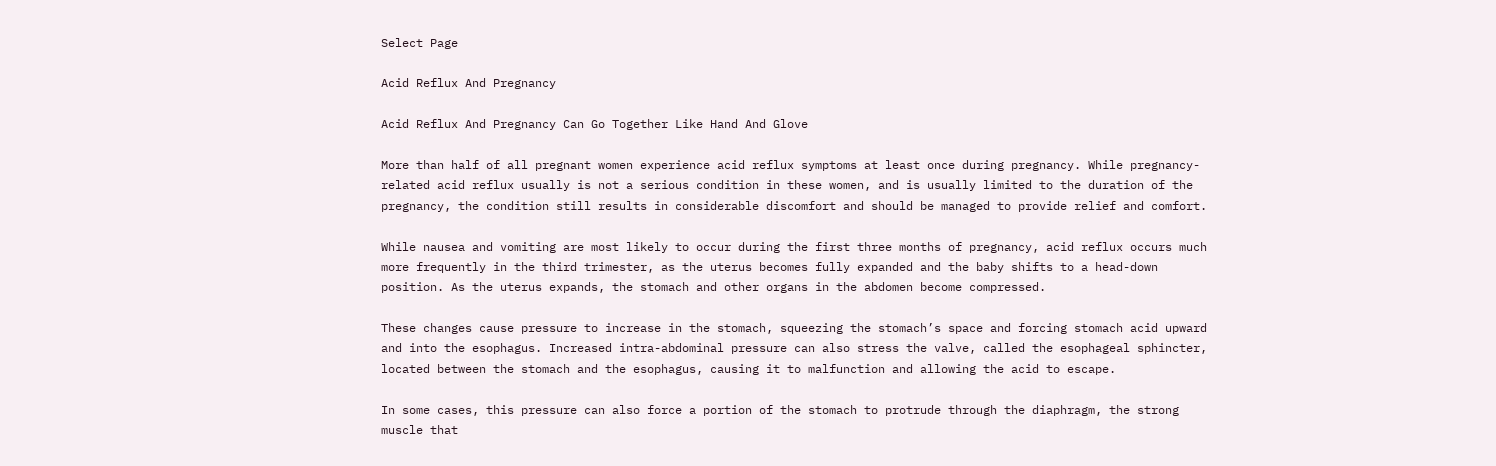Select Page

Acid Reflux And Pregnancy

Acid Reflux And Pregnancy Can Go Together Like Hand And Glove

More than half of all pregnant women experience acid reflux symptoms at least once during pregnancy. While pregnancy-related acid reflux usually is not a serious condition in these women, and is usually limited to the duration of the pregnancy, the condition still results in considerable discomfort and should be managed to provide relief and comfort.

While nausea and vomiting are most likely to occur during the first three months of pregnancy, acid reflux occurs much more frequently in the third trimester, as the uterus becomes fully expanded and the baby shifts to a head-down position. As the uterus expands, the stomach and other organs in the abdomen become compressed.

These changes cause pressure to increase in the stomach, squeezing the stomach’s space and forcing stomach acid upward and into the esophagus. Increased intra-abdominal pressure can also stress the valve, called the esophageal sphincter, located between the stomach and the esophagus, causing it to malfunction and allowing the acid to escape.

In some cases, this pressure can also force a portion of the stomach to protrude through the diaphragm, the strong muscle that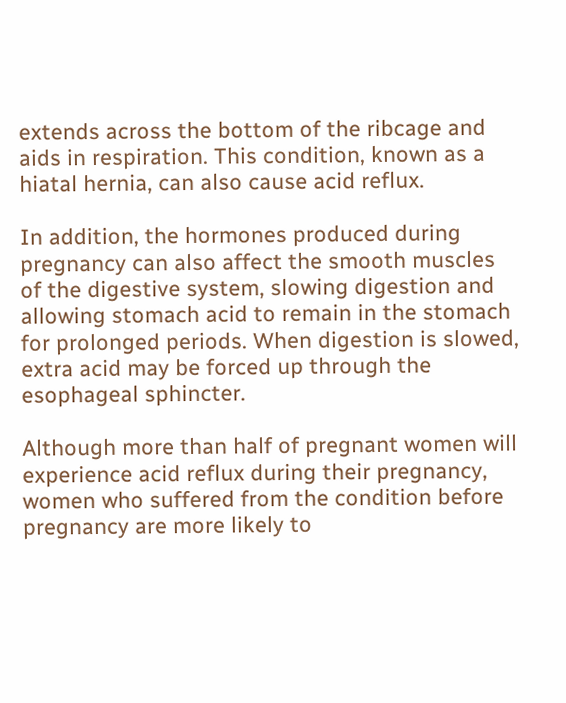extends across the bottom of the ribcage and aids in respiration. This condition, known as a hiatal hernia, can also cause acid reflux.

In addition, the hormones produced during pregnancy can also affect the smooth muscles of the digestive system, slowing digestion and allowing stomach acid to remain in the stomach for prolonged periods. When digestion is slowed, extra acid may be forced up through the esophageal sphincter.

Although more than half of pregnant women will experience acid reflux during their pregnancy, women who suffered from the condition before pregnancy are more likely to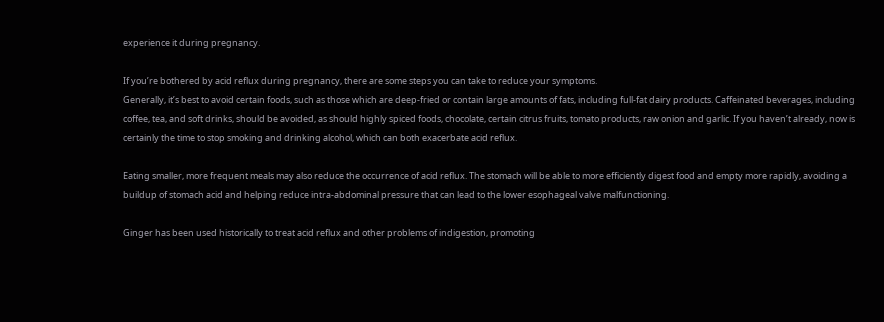experience it during pregnancy.

If you’re bothered by acid reflux during pregnancy, there are some steps you can take to reduce your symptoms.
Generally, it’s best to avoid certain foods, such as those which are deep-fried or contain large amounts of fats, including full-fat dairy products. Caffeinated beverages, including coffee, tea, and soft drinks, should be avoided, as should highly spiced foods, chocolate, certain citrus fruits, tomato products, raw onion and garlic. If you haven’t already, now is certainly the time to stop smoking and drinking alcohol, which can both exacerbate acid reflux.

Eating smaller, more frequent meals may also reduce the occurrence of acid reflux. The stomach will be able to more efficiently digest food and empty more rapidly, avoiding a buildup of stomach acid and helping reduce intra-abdominal pressure that can lead to the lower esophageal valve malfunctioning.

Ginger has been used historically to treat acid reflux and other problems of indigestion, promoting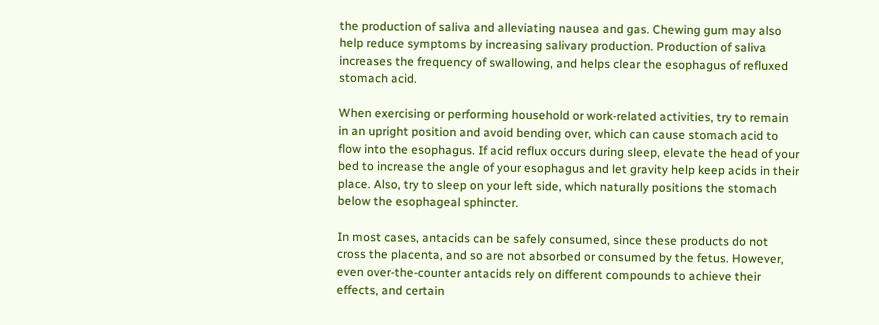the production of saliva and alleviating nausea and gas. Chewing gum may also help reduce symptoms by increasing salivary production. Production of saliva increases the frequency of swallowing, and helps clear the esophagus of refluxed stomach acid.

When exercising or performing household or work-related activities, try to remain in an upright position and avoid bending over, which can cause stomach acid to flow into the esophagus. If acid reflux occurs during sleep, elevate the head of your bed to increase the angle of your esophagus and let gravity help keep acids in their place. Also, try to sleep on your left side, which naturally positions the stomach below the esophageal sphincter.

In most cases, antacids can be safely consumed, since these products do not cross the placenta, and so are not absorbed or consumed by the fetus. However, even over-the-counter antacids rely on different compounds to achieve their effects, and certain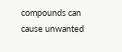compounds can cause unwanted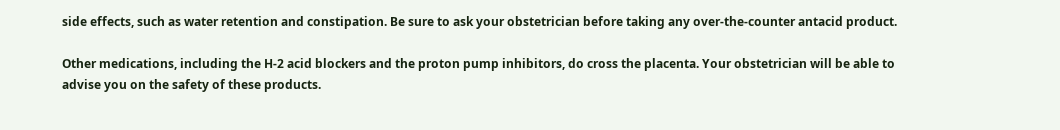side effects, such as water retention and constipation. Be sure to ask your obstetrician before taking any over-the-counter antacid product.

Other medications, including the H-2 acid blockers and the proton pump inhibitors, do cross the placenta. Your obstetrician will be able to advise you on the safety of these products.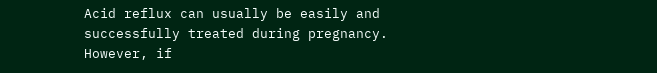Acid reflux can usually be easily and successfully treated during pregnancy. However, if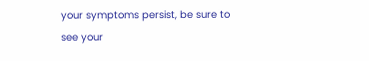your symptoms persist, be sure to see your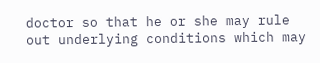doctor so that he or she may rule out underlying conditions which may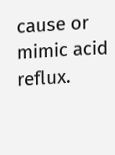cause or mimic acid reflux.